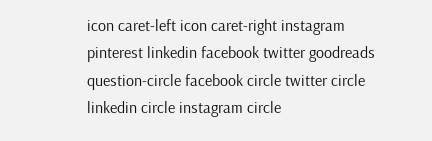icon caret-left icon caret-right instagram pinterest linkedin facebook twitter goodreads question-circle facebook circle twitter circle linkedin circle instagram circle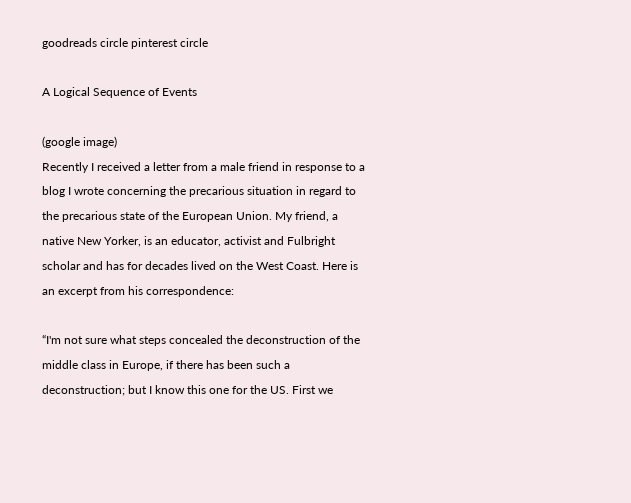goodreads circle pinterest circle

A Logical Sequence of Events

(google image)
Recently I received a letter from a male friend in response to a blog I wrote concerning the precarious situation in regard to the precarious state of the European Union. My friend, a native New Yorker, is an educator, activist and Fulbright scholar and has for decades lived on the West Coast. Here is an excerpt from his correspondence:

“I'm not sure what steps concealed the deconstruction of the middle class in Europe, if there has been such a deconstruction; but I know this one for the US. First we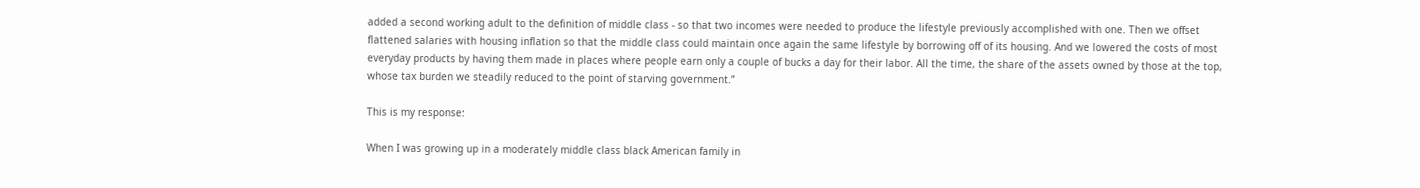added a second working adult to the definition of middle class - so that two incomes were needed to produce the lifestyle previously accomplished with one. Then we offset flattened salaries with housing inflation so that the middle class could maintain once again the same lifestyle by borrowing off of its housing. And we lowered the costs of most everyday products by having them made in places where people earn only a couple of bucks a day for their labor. All the time, the share of the assets owned by those at the top, whose tax burden we steadily reduced to the point of starving government.”

This is my response:

When I was growing up in a moderately middle class black American family in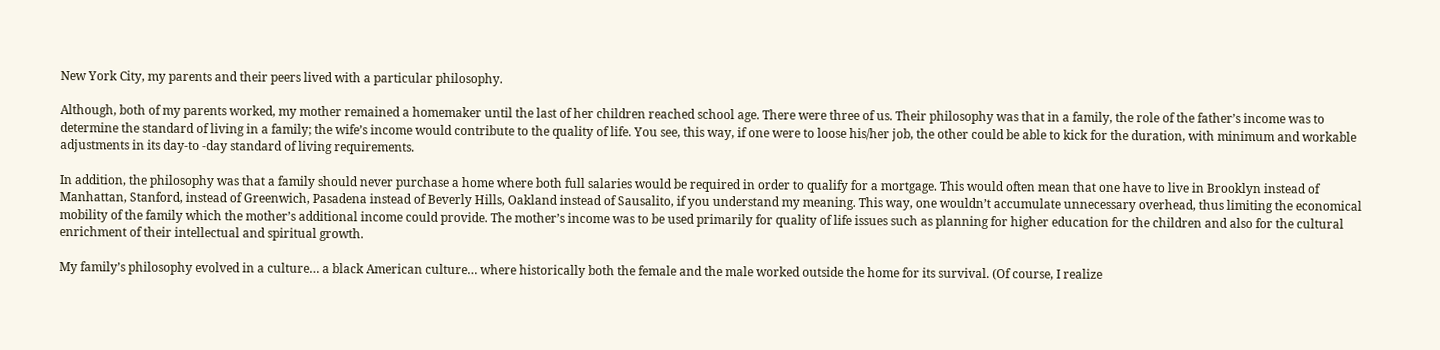New York City, my parents and their peers lived with a particular philosophy.

Although, both of my parents worked, my mother remained a homemaker until the last of her children reached school age. There were three of us. Their philosophy was that in a family, the role of the father’s income was to determine the standard of living in a family; the wife’s income would contribute to the quality of life. You see, this way, if one were to loose his/her job, the other could be able to kick for the duration, with minimum and workable adjustments in its day-to -day standard of living requirements.

In addition, the philosophy was that a family should never purchase a home where both full salaries would be required in order to qualify for a mortgage. This would often mean that one have to live in Brooklyn instead of Manhattan, Stanford, instead of Greenwich, Pasadena instead of Beverly Hills, Oakland instead of Sausalito, if you understand my meaning. This way, one wouldn’t accumulate unnecessary overhead, thus limiting the economical mobility of the family which the mother’s additional income could provide. The mother’s income was to be used primarily for quality of life issues such as planning for higher education for the children and also for the cultural enrichment of their intellectual and spiritual growth.

My family’s philosophy evolved in a culture… a black American culture… where historically both the female and the male worked outside the home for its survival. (Of course, I realize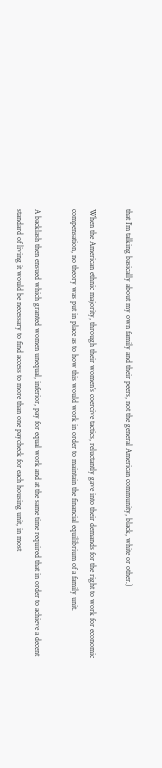that I’m talking basically about my own family and their peers, not the general American community, black, white or other.)

When the American ethnic majority, through their women’s coercive tactics, reluctantly gave into their demands for the right to work for economic compensation, no theory was put in place as to how this would work in order to maintain the financial equilibrium of a family unit.

A backlash then ensued which granted women unequal, inferior, pay for equal work and at the same time required that in order to achieve a decent standard of living it would be necessary to find access to more than one paycheck for each housing unit, in most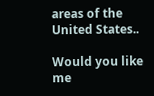areas of the United States..

Would you like me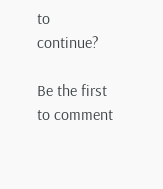to continue?

Be the first to comment